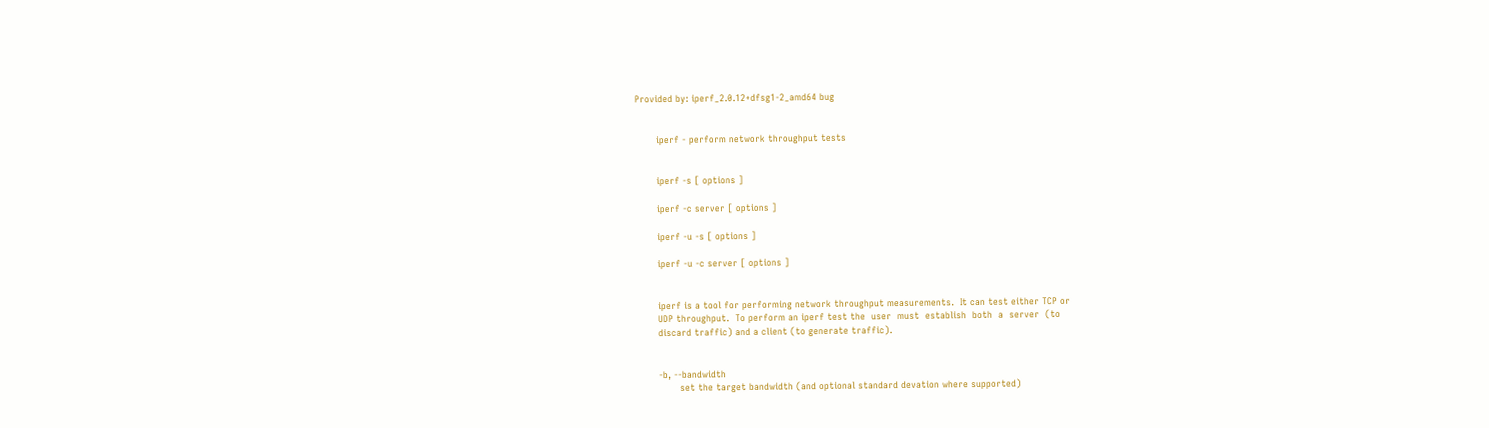Provided by: iperf_2.0.12+dfsg1-2_amd64 bug


       iperf - perform network throughput tests


       iperf -s [ options ]

       iperf -c server [ options ]

       iperf -u -s [ options ]

       iperf -u -c server [ options ]


       iperf is a tool for performing network throughput measurements.  It can test either TCP or
       UDP throughput.  To perform an iperf test the  user  must  establish  both  a  server  (to
       discard traffic) and a client (to generate traffic).


       -b, --bandwidth
              set the target bandwidth (and optional standard devation where supported)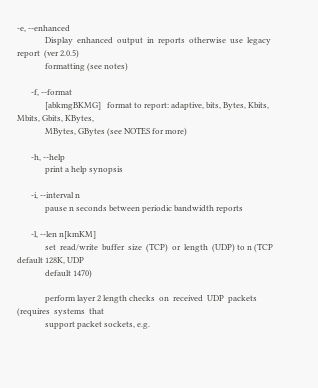-e, --enhanced
              Display  enhanced  output  in  reports  otherwise  use  legacy  report  (ver 2.0.5)
              formatting (see notes)

       -f, --format
              [abkmgBKMG]   format to report: adaptive, bits, Bytes, Kbits, Mbits, Gbits, KBytes,
              MBytes, GBytes (see NOTES for more)

       -h, --help
              print a help synopsis

       -i, --interval n
              pause n seconds between periodic bandwidth reports

       -l, --len n[kmKM]
              set  read/write  buffer  size  (TCP)  or  length  (UDP) to n (TCP default 128K, UDP
              default 1470)

              perform layer 2 length checks  on  received  UDP  packets  (requires  systems  that
              support packet sockets, e.g.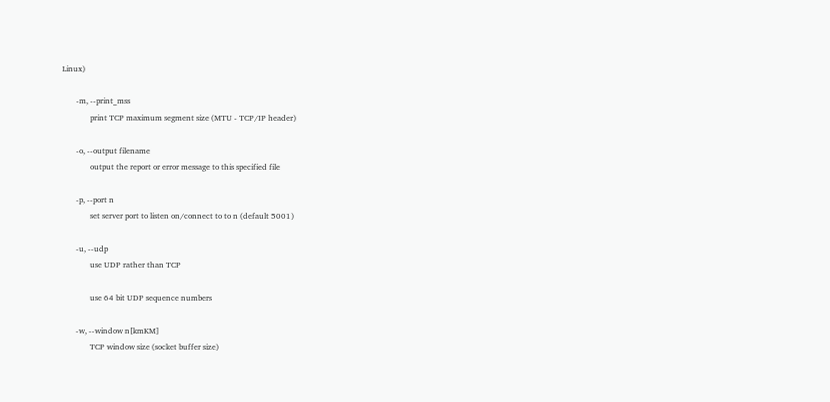Linux)

       -m, --print_mss
              print TCP maximum segment size (MTU - TCP/IP header)

       -o, --output filename
              output the report or error message to this specified file

       -p, --port n
              set server port to listen on/connect to to n (default 5001)

       -u, --udp
              use UDP rather than TCP

              use 64 bit UDP sequence numbers

       -w, --window n[kmKM]
              TCP window size (socket buffer size)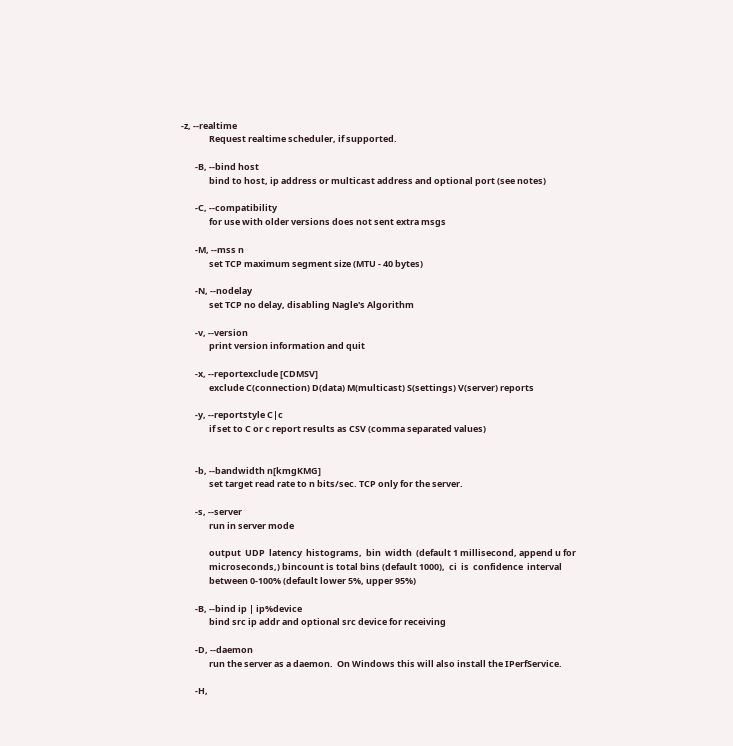-z, --realtime
              Request realtime scheduler, if supported.

       -B, --bind host
              bind to host, ip address or multicast address and optional port (see notes)

       -C, --compatibility
              for use with older versions does not sent extra msgs

       -M, --mss n
              set TCP maximum segment size (MTU - 40 bytes)

       -N, --nodelay
              set TCP no delay, disabling Nagle's Algorithm

       -v, --version
              print version information and quit

       -x, --reportexclude [CDMSV]
              exclude C(connection) D(data) M(multicast) S(settings) V(server) reports

       -y, --reportstyle C|c
              if set to C or c report results as CSV (comma separated values)


       -b, --bandwidth n[kmgKMG]
              set target read rate to n bits/sec. TCP only for the server.

       -s, --server
              run in server mode

              output  UDP  latency  histograms,  bin  width  (default 1 millisecond, append u for
              microseconds,) bincount is total bins (default 1000),  ci  is  confidence  interval
              between 0-100% (default lower 5%, upper 95%)

       -B, --bind ip | ip%device
              bind src ip addr and optional src device for receiving

       -D, --daemon
              run the server as a daemon.  On Windows this will also install the IPerfService.

       -H,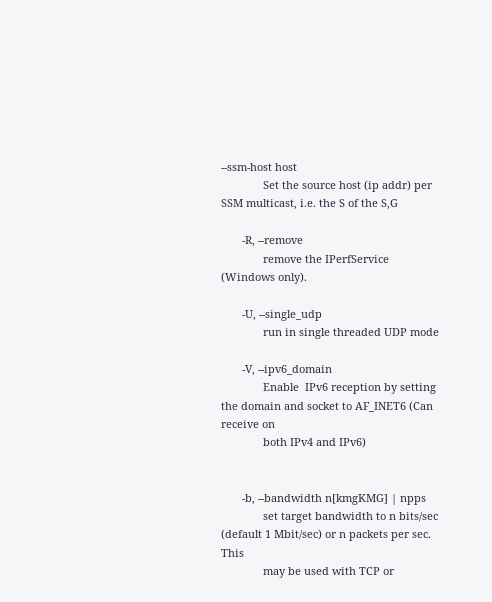--ssm-host host
              Set the source host (ip addr) per SSM multicast, i.e. the S of the S,G

       -R, --remove
              remove the IPerfService (Windows only).

       -U, --single_udp
              run in single threaded UDP mode

       -V, --ipv6_domain
              Enable  IPv6 reception by setting the domain and socket to AF_INET6 (Can receive on
              both IPv4 and IPv6)


       -b, --bandwidth n[kmgKMG] | npps
              set target bandwidth to n bits/sec (default 1 Mbit/sec) or n packets per sec.  This
              may be used with TCP or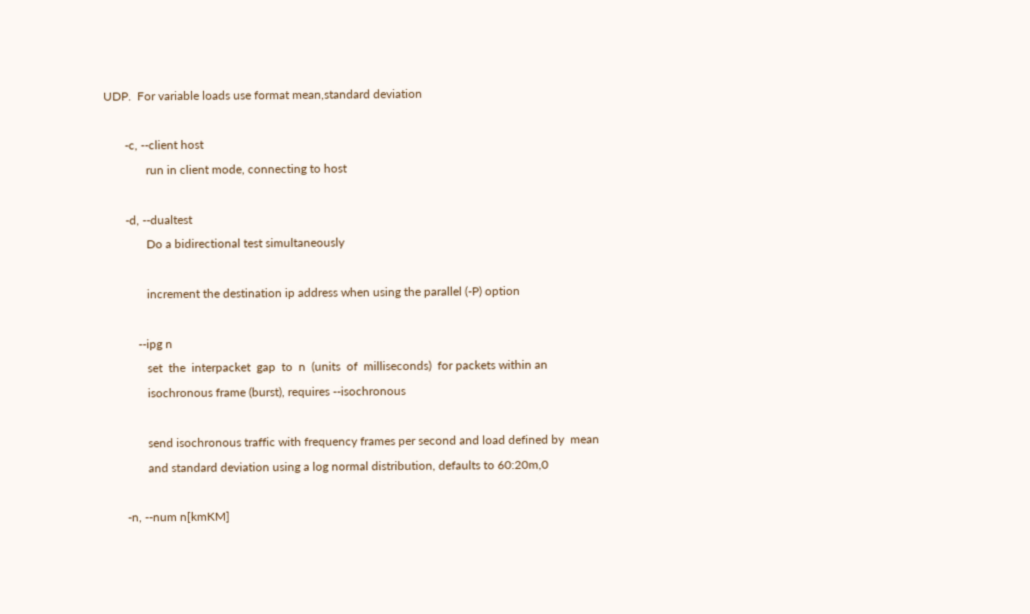UDP.  For variable loads use format mean,standard deviation

       -c, --client host
              run in client mode, connecting to host

       -d, --dualtest
              Do a bidirectional test simultaneously

              increment the destination ip address when using the parallel (-P) option

           --ipg n
              set  the  interpacket  gap  to  n  (units  of  milliseconds)  for packets within an
              isochronous frame (burst), requires --isochronous

              send isochronous traffic with frequency frames per second and load defined by  mean
              and standard deviation using a log normal distribution, defaults to 60:20m,0

       -n, --num n[kmKM]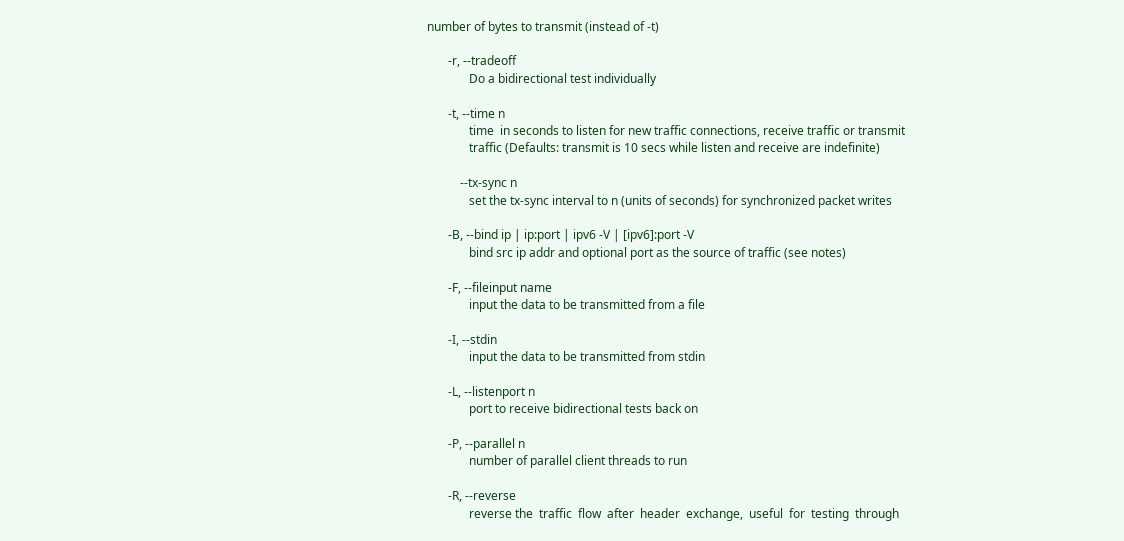number of bytes to transmit (instead of -t)

       -r, --tradeoff
              Do a bidirectional test individually

       -t, --time n
              time  in seconds to listen for new traffic connections, receive traffic or transmit
              traffic (Defaults: transmit is 10 secs while listen and receive are indefinite)

           --tx-sync n
              set the tx-sync interval to n (units of seconds) for synchronized packet writes

       -B, --bind ip | ip:port | ipv6 -V | [ipv6]:port -V
              bind src ip addr and optional port as the source of traffic (see notes)

       -F, --fileinput name
              input the data to be transmitted from a file

       -I, --stdin
              input the data to be transmitted from stdin

       -L, --listenport n
              port to receive bidirectional tests back on

       -P, --parallel n
              number of parallel client threads to run

       -R, --reverse
              reverse the  traffic  flow  after  header  exchange,  useful  for  testing  through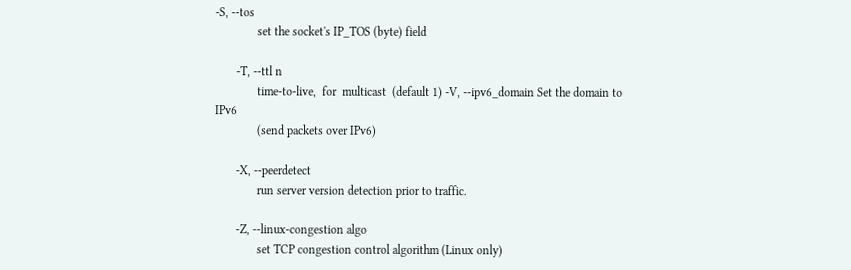-S, --tos
              set the socket's IP_TOS (byte) field

       -T, --ttl n
              time-to-live,  for  multicast  (default 1) -V, --ipv6_domain Set the domain to IPv6
              (send packets over IPv6)

       -X, --peerdetect
              run server version detection prior to traffic.

       -Z, --linux-congestion algo
              set TCP congestion control algorithm (Linux only)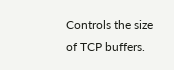Controls the size of TCP buffers.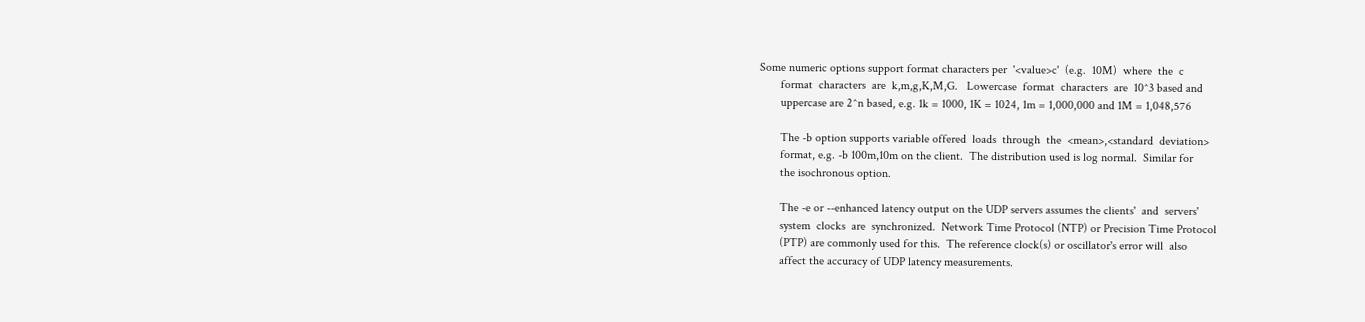Some numeric options support format characters per  '<value>c'  (e.g.  10M)  where  the  c
       format  characters  are  k,m,g,K,M,G.   Lowercase  format  characters  are  10^3 based and
       uppercase are 2^n based, e.g. 1k = 1000, 1K = 1024, 1m = 1,000,000 and 1M = 1,048,576

       The -b option supports variable offered  loads  through  the  <mean>,<standard  deviation>
       format, e.g. -b 100m,10m on the client.  The distribution used is log normal.  Similar for
       the isochronous option.

       The -e or --enhanced latency output on the UDP servers assumes the clients'  and  servers'
       system  clocks  are  synchronized.  Network Time Protocol (NTP) or Precision Time Protocol
       (PTP) are commonly used for this.  The reference clock(s) or oscillator's error will  also
       affect the accuracy of UDP latency measurements.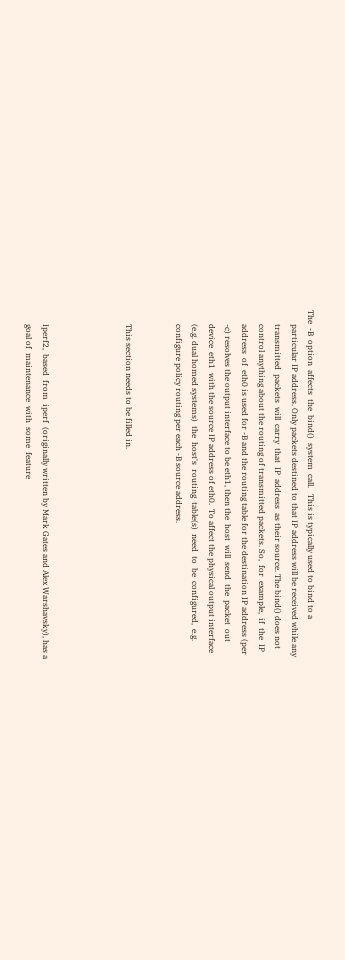The  -B  option  affects  the  bind()  system  call.   This is typically used to bind to a
       particular IP address. Only packets destined to that IP address will be received while any
       transmitted  packets  will  carry  that  IP  address  as their source. The bind() does not
       control anything about the routing of transmitted packets. So,  for  example,  if  the  IP
       address  of  eth0 is used for -B and the routing table for the destination IP address (per
       -c) resolves the output interface to be eth1, then the  host  will  send  the  packet  out
       device  eth1  with the source IP address of eth0.  To affect the physical output interface
       (e.g. dual homed systems)  the  host's  routing  table(s)  need  to  be  configured,  e.g.
       configure policy routing per each -B source address.


       This section needs to be filled in.




       Iperf2,  based  from  iperf  (originally written by Mark Gates and Alex Warshavsky), has a
       goal of  maintenance  with  some  feature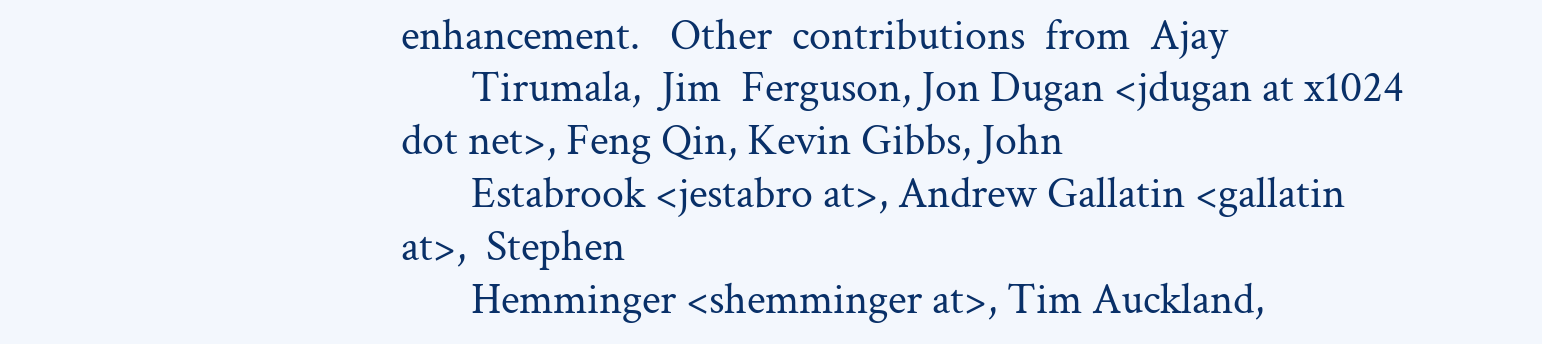enhancement.   Other  contributions  from  Ajay
       Tirumala,  Jim  Ferguson, Jon Dugan <jdugan at x1024 dot net>, Feng Qin, Kevin Gibbs, John
       Estabrook <jestabro at>, Andrew Gallatin <gallatin  at>,  Stephen
       Hemminger <shemminger at>, Tim Auckland,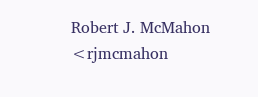Robert J. McMahon <rjmcmahon